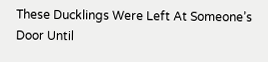These Ducklings Were Left At Someone’s Door Until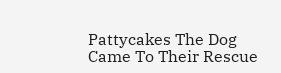Pattycakes The Dog Came To Their Rescue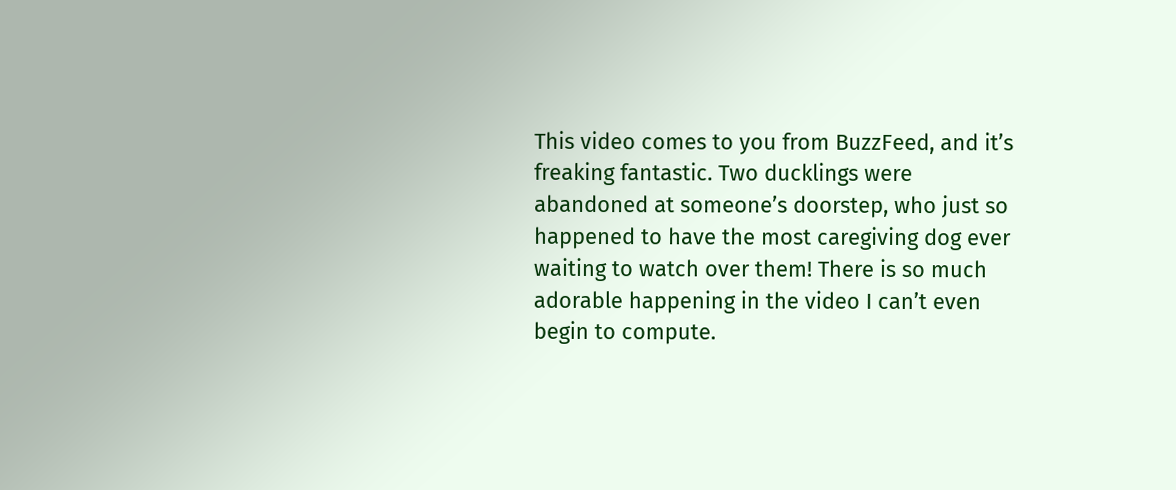This video comes to you from BuzzFeed, and it’s freaking fantastic. Two ducklings were abandoned at someone’s doorstep, who just so happened to have the most caregiving dog ever waiting to watch over them! There is so much adorable happening in the video I can’t even begin to compute.